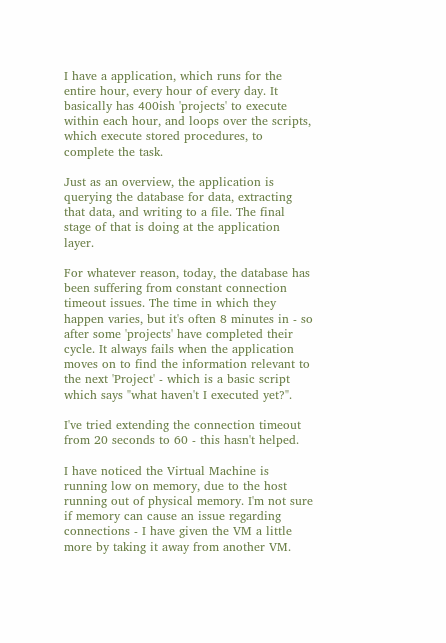I have a application, which runs for the entire hour, every hour of every day. It basically has 400ish 'projects' to execute within each hour, and loops over the scripts, which execute stored procedures, to complete the task.

Just as an overview, the application is querying the database for data, extracting that data, and writing to a file. The final stage of that is doing at the application layer.

For whatever reason, today, the database has been suffering from constant connection timeout issues. The time in which they happen varies, but it's often 8 minutes in - so after some 'projects' have completed their cycle. It always fails when the application moves on to find the information relevant to the next 'Project' - which is a basic script which says "what haven't I executed yet?".

I've tried extending the connection timeout from 20 seconds to 60 - this hasn't helped.

I have noticed the Virtual Machine is running low on memory, due to the host running out of physical memory. I'm not sure if memory can cause an issue regarding connections - I have given the VM a little more by taking it away from another VM.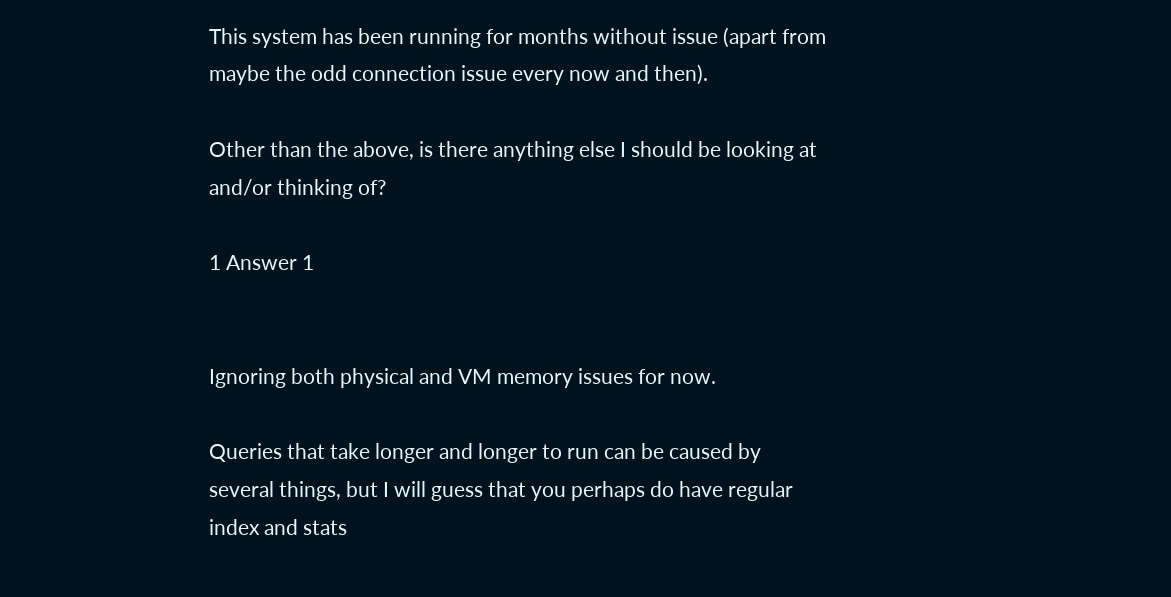This system has been running for months without issue (apart from maybe the odd connection issue every now and then).

Other than the above, is there anything else I should be looking at and/or thinking of?

1 Answer 1


Ignoring both physical and VM memory issues for now.

Queries that take longer and longer to run can be caused by several things, but I will guess that you perhaps do have regular index and stats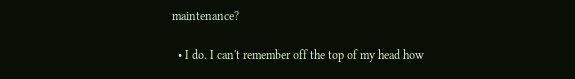maintenance?

  • I do. I can't remember off the top of my head how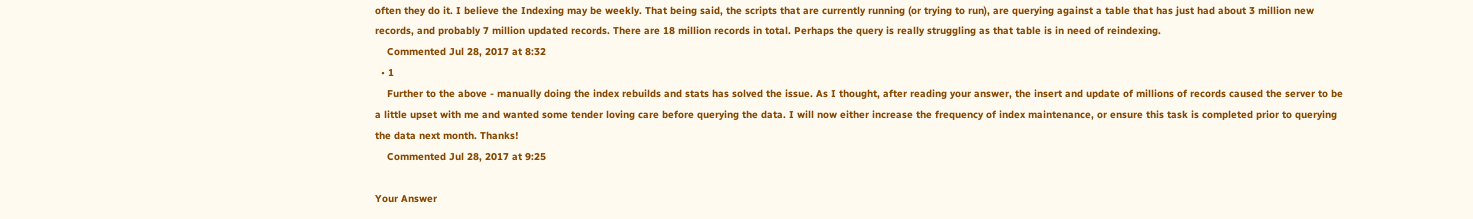often they do it. I believe the Indexing may be weekly. That being said, the scripts that are currently running (or trying to run), are querying against a table that has just had about 3 million new records, and probably 7 million updated records. There are 18 million records in total. Perhaps the query is really struggling as that table is in need of reindexing.
    Commented Jul 28, 2017 at 8:32
  • 1
    Further to the above - manually doing the index rebuilds and stats has solved the issue. As I thought, after reading your answer, the insert and update of millions of records caused the server to be a little upset with me and wanted some tender loving care before querying the data. I will now either increase the frequency of index maintenance, or ensure this task is completed prior to querying the data next month. Thanks!
    Commented Jul 28, 2017 at 9:25

Your Answer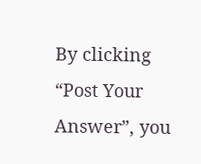By clicking “Post Your Answer”, you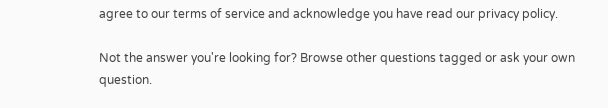agree to our terms of service and acknowledge you have read our privacy policy.

Not the answer you're looking for? Browse other questions tagged or ask your own question.